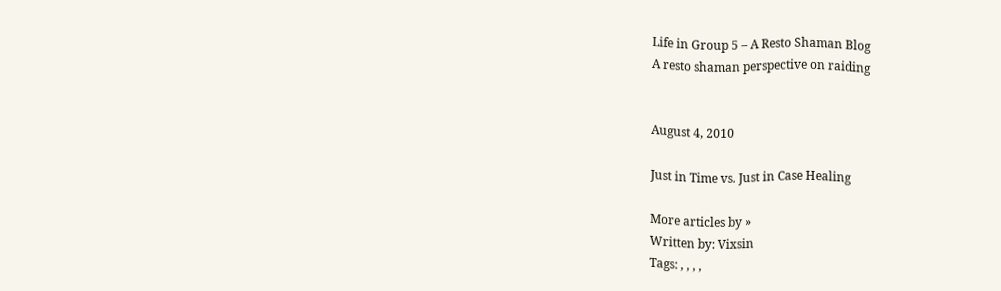Life in Group 5 – A Resto Shaman Blog
A resto shaman perspective on raiding


August 4, 2010

Just in Time vs. Just in Case Healing

More articles by »
Written by: Vixsin
Tags: , , , ,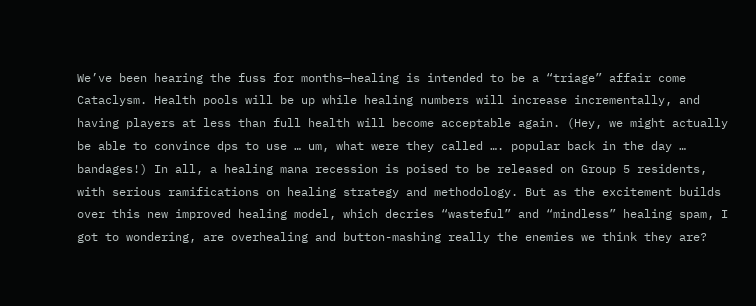We’ve been hearing the fuss for months—healing is intended to be a “triage” affair come Cataclysm. Health pools will be up while healing numbers will increase incrementally, and having players at less than full health will become acceptable again. (Hey, we might actually be able to convince dps to use … um, what were they called …. popular back in the day … bandages!) In all, a healing mana recession is poised to be released on Group 5 residents, with serious ramifications on healing strategy and methodology. But as the excitement builds over this new improved healing model, which decries “wasteful” and “mindless” healing spam, I got to wondering, are overhealing and button-mashing really the enemies we think they are?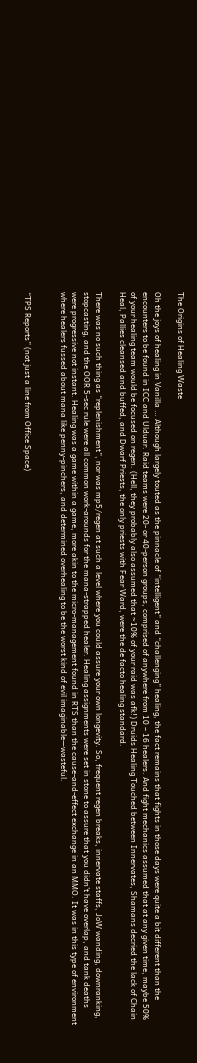The Origins of Healing Waste

Oh the joys of healing in Vanilla … Although largely touted as the pinnacle of “intelligent” and “challenging” healing, the fact remains that fights in those days were quite a bit different than the encounters to be found in ICC and Ulduar. Raid teams were 20- or 40-person groups, comprised of anywhere from 10 – 16 healers. And fight mechanics assumed that at any given time, maybe 50% of your healing team would be focused on regen. (Hell, they probably also assumed that ~10% of your raid was afk!) Druids Healing Touched between Innervates, Shamans decried the lack of Chain Heal, Pallies cleansed and buffed, and Dwarf Priests, the only priests with Fear Ward, were the de facto healing standard.

There was no such thing as “replenishment”, nor was mp5/regen at such a level where you could assure your own longevity. So, frequent regen breaks, innervate staffs, JoW wanding, downranking, stopcasting, and the OOR 5-sec rule were all common work-arounds for the mana-strapped healer. Healing assignments were set in stone to assure that you didn’t have overlap, and tank deaths were progressive not instant. Healing was a game within a game, more akin to the micro-management found in RTS than the cause-and-effect exchange in an MMO. It was in this type of environment where healers fussed about mana like penny-pinchers, and determined overhealing to be the worst kind of evil imaginable—wasteful.


“TPS Reports” (not just a line from Office Space)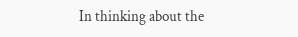In thinking about the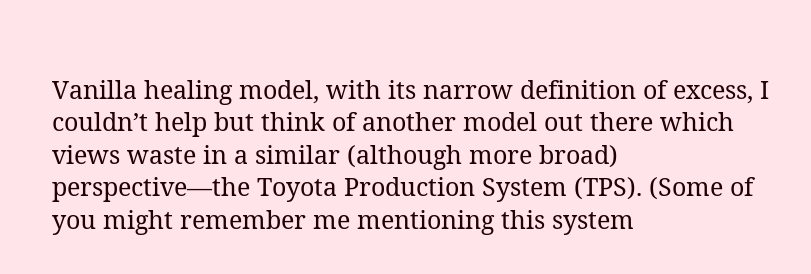Vanilla healing model, with its narrow definition of excess, I couldn’t help but think of another model out there which views waste in a similar (although more broad) perspective—the Toyota Production System (TPS). (Some of you might remember me mentioning this system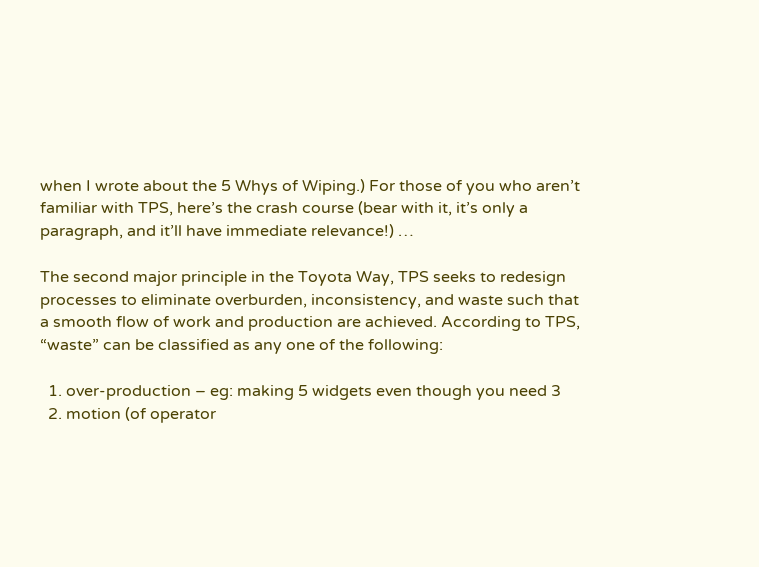when I wrote about the 5 Whys of Wiping.) For those of you who aren’t familiar with TPS, here’s the crash course (bear with it, it’s only a paragraph, and it’ll have immediate relevance!) …

The second major principle in the Toyota Way, TPS seeks to redesign processes to eliminate overburden, inconsistency, and waste such that a smooth flow of work and production are achieved. According to TPS, “waste” can be classified as any one of the following:

  1. over-production – eg: making 5 widgets even though you need 3
  2. motion (of operator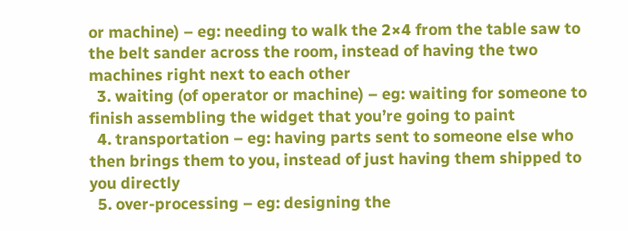or machine) – eg: needing to walk the 2×4 from the table saw to the belt sander across the room, instead of having the two machines right next to each other
  3. waiting (of operator or machine) – eg: waiting for someone to finish assembling the widget that you’re going to paint
  4. transportation – eg: having parts sent to someone else who then brings them to you, instead of just having them shipped to you directly
  5. over-processing – eg: designing the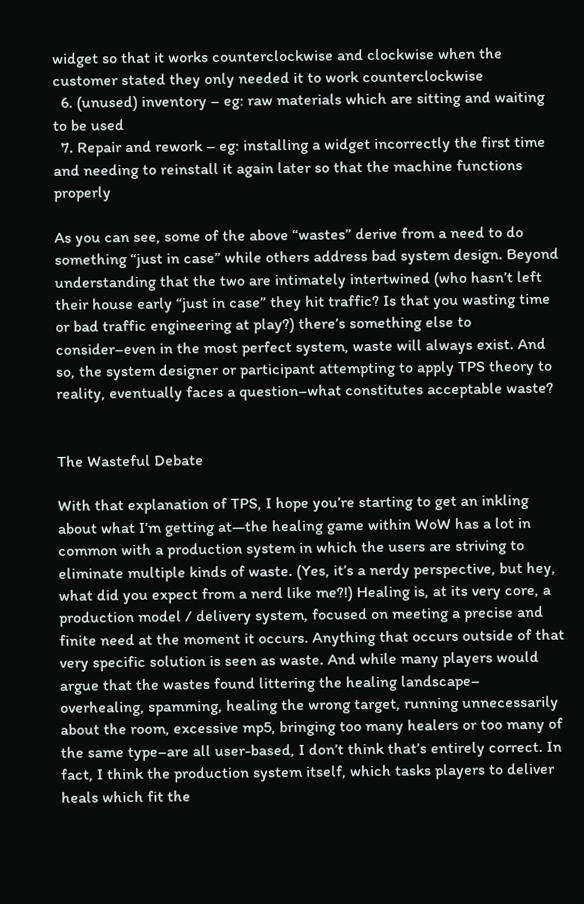widget so that it works counterclockwise and clockwise when the customer stated they only needed it to work counterclockwise
  6. (unused) inventory – eg: raw materials which are sitting and waiting to be used
  7. Repair and rework – eg: installing a widget incorrectly the first time and needing to reinstall it again later so that the machine functions properly

As you can see, some of the above “wastes” derive from a need to do something “just in case” while others address bad system design. Beyond understanding that the two are intimately intertwined (who hasn’t left their house early “just in case” they hit traffic? Is that you wasting time or bad traffic engineering at play?) there’s something else to consider–even in the most perfect system, waste will always exist. And so, the system designer or participant attempting to apply TPS theory to reality, eventually faces a question–what constitutes acceptable waste?


The Wasteful Debate

With that explanation of TPS, I hope you’re starting to get an inkling about what I’m getting at—the healing game within WoW has a lot in common with a production system in which the users are striving to eliminate multiple kinds of waste. (Yes, it’s a nerdy perspective, but hey, what did you expect from a nerd like me?!) Healing is, at its very core, a production model / delivery system, focused on meeting a precise and finite need at the moment it occurs. Anything that occurs outside of that very specific solution is seen as waste. And while many players would argue that the wastes found littering the healing landscape– overhealing, spamming, healing the wrong target, running unnecessarily about the room, excessive mp5, bringing too many healers or too many of the same type–are all user-based, I don’t think that’s entirely correct. In fact, I think the production system itself, which tasks players to deliver heals which fit the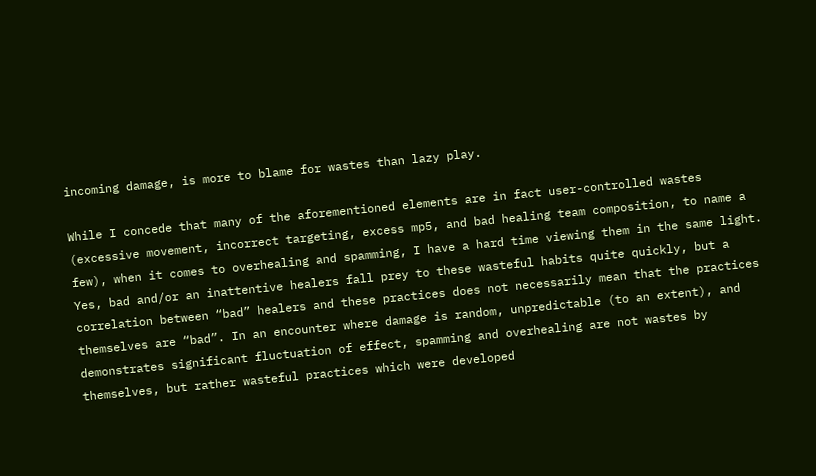incoming damage, is more to blame for wastes than lazy play.

While I concede that many of the aforementioned elements are in fact user-controlled wastes (excessive movement, incorrect targeting, excess mp5, and bad healing team composition, to name a few), when it comes to overhealing and spamming, I have a hard time viewing them in the same light. Yes, bad and/or an inattentive healers fall prey to these wasteful habits quite quickly, but a correlation between “bad” healers and these practices does not necessarily mean that the practices themselves are “bad”. In an encounter where damage is random, unpredictable (to an extent), and demonstrates significant fluctuation of effect, spamming and overhealing are not wastes by themselves, but rather wasteful practices which were developed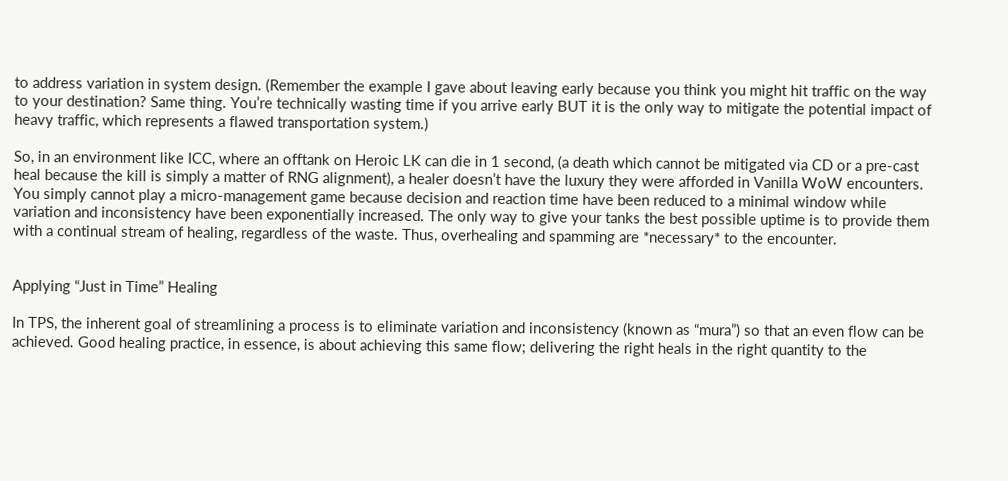to address variation in system design. (Remember the example I gave about leaving early because you think you might hit traffic on the way to your destination? Same thing. You’re technically wasting time if you arrive early BUT it is the only way to mitigate the potential impact of heavy traffic, which represents a flawed transportation system.)

So, in an environment like ICC, where an offtank on Heroic LK can die in 1 second, (a death which cannot be mitigated via CD or a pre-cast heal because the kill is simply a matter of RNG alignment), a healer doesn’t have the luxury they were afforded in Vanilla WoW encounters. You simply cannot play a micro-management game because decision and reaction time have been reduced to a minimal window while variation and inconsistency have been exponentially increased. The only way to give your tanks the best possible uptime is to provide them with a continual stream of healing, regardless of the waste. Thus, overhealing and spamming are *necessary* to the encounter.


Applying “Just in Time” Healing

In TPS, the inherent goal of streamlining a process is to eliminate variation and inconsistency (known as “mura”) so that an even flow can be achieved. Good healing practice, in essence, is about achieving this same flow; delivering the right heals in the right quantity to the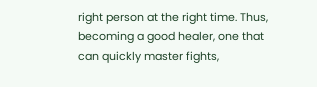right person at the right time. Thus, becoming a good healer, one that can quickly master fights,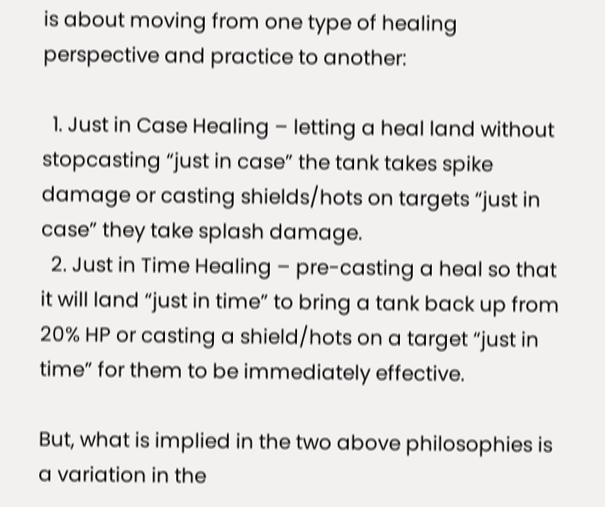is about moving from one type of healing perspective and practice to another:

  1. Just in Case Healing – letting a heal land without stopcasting “just in case” the tank takes spike damage or casting shields/hots on targets “just in case” they take splash damage.
  2. Just in Time Healing – pre-casting a heal so that it will land “just in time” to bring a tank back up from 20% HP or casting a shield/hots on a target “just in time” for them to be immediately effective.

But, what is implied in the two above philosophies is a variation in the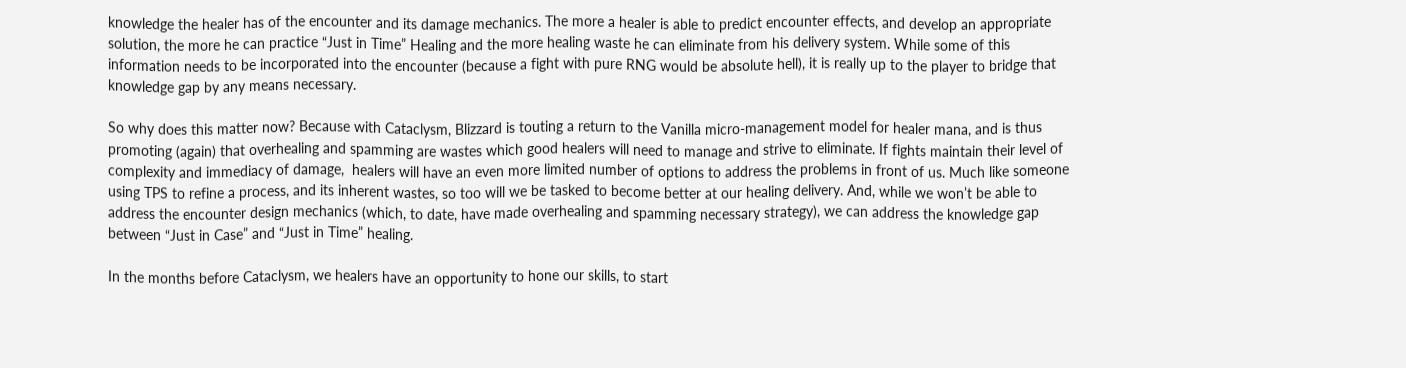knowledge the healer has of the encounter and its damage mechanics. The more a healer is able to predict encounter effects, and develop an appropriate solution, the more he can practice “Just in Time” Healing and the more healing waste he can eliminate from his delivery system. While some of this information needs to be incorporated into the encounter (because a fight with pure RNG would be absolute hell), it is really up to the player to bridge that knowledge gap by any means necessary.

So why does this matter now? Because with Cataclysm, Blizzard is touting a return to the Vanilla micro-management model for healer mana, and is thus promoting (again) that overhealing and spamming are wastes which good healers will need to manage and strive to eliminate. If fights maintain their level of complexity and immediacy of damage,  healers will have an even more limited number of options to address the problems in front of us. Much like someone using TPS to refine a process, and its inherent wastes, so too will we be tasked to become better at our healing delivery. And, while we won’t be able to address the encounter design mechanics (which, to date, have made overhealing and spamming necessary strategy), we can address the knowledge gap between “Just in Case” and “Just in Time” healing.

In the months before Cataclysm, we healers have an opportunity to hone our skills, to start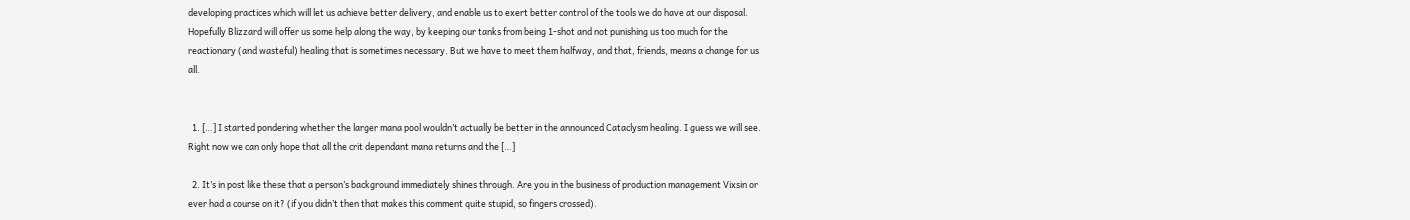developing practices which will let us achieve better delivery, and enable us to exert better control of the tools we do have at our disposal. Hopefully Blizzard will offer us some help along the way, by keeping our tanks from being 1-shot and not punishing us too much for the reactionary (and wasteful) healing that is sometimes necessary. But we have to meet them halfway, and that, friends, means a change for us all.


  1. […] I started pondering whether the larger mana pool wouldn’t actually be better in the announced Cataclysm healing. I guess we will see. Right now we can only hope that all the crit dependant mana returns and the […]

  2. It’s in post like these that a person’s background immediately shines through. Are you in the business of production management Vixsin or ever had a course on it? (if you didn’t then that makes this comment quite stupid, so fingers crossed).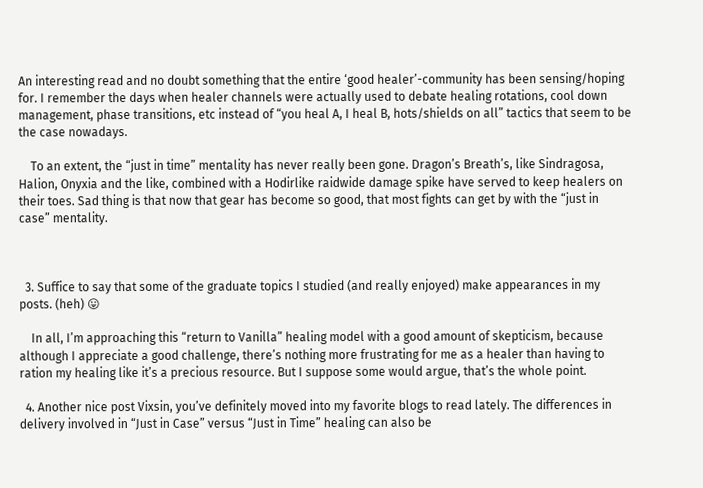An interesting read and no doubt something that the entire ‘good healer’-community has been sensing/hoping for. I remember the days when healer channels were actually used to debate healing rotations, cool down management, phase transitions, etc instead of “you heal A, I heal B, hots/shields on all” tactics that seem to be the case nowadays.

    To an extent, the “just in time” mentality has never really been gone. Dragon’s Breath’s, like Sindragosa, Halion, Onyxia and the like, combined with a Hodirlike raidwide damage spike have served to keep healers on their toes. Sad thing is that now that gear has become so good, that most fights can get by with the “just in case” mentality.



  3. Suffice to say that some of the graduate topics I studied (and really enjoyed) make appearances in my posts. (heh) 😛

    In all, I’m approaching this “return to Vanilla” healing model with a good amount of skepticism, because although I appreciate a good challenge, there’s nothing more frustrating for me as a healer than having to ration my healing like it’s a precious resource. But I suppose some would argue, that’s the whole point.

  4. Another nice post Vixsin, you’ve definitely moved into my favorite blogs to read lately. The differences in delivery involved in “Just in Case” versus “Just in Time” healing can also be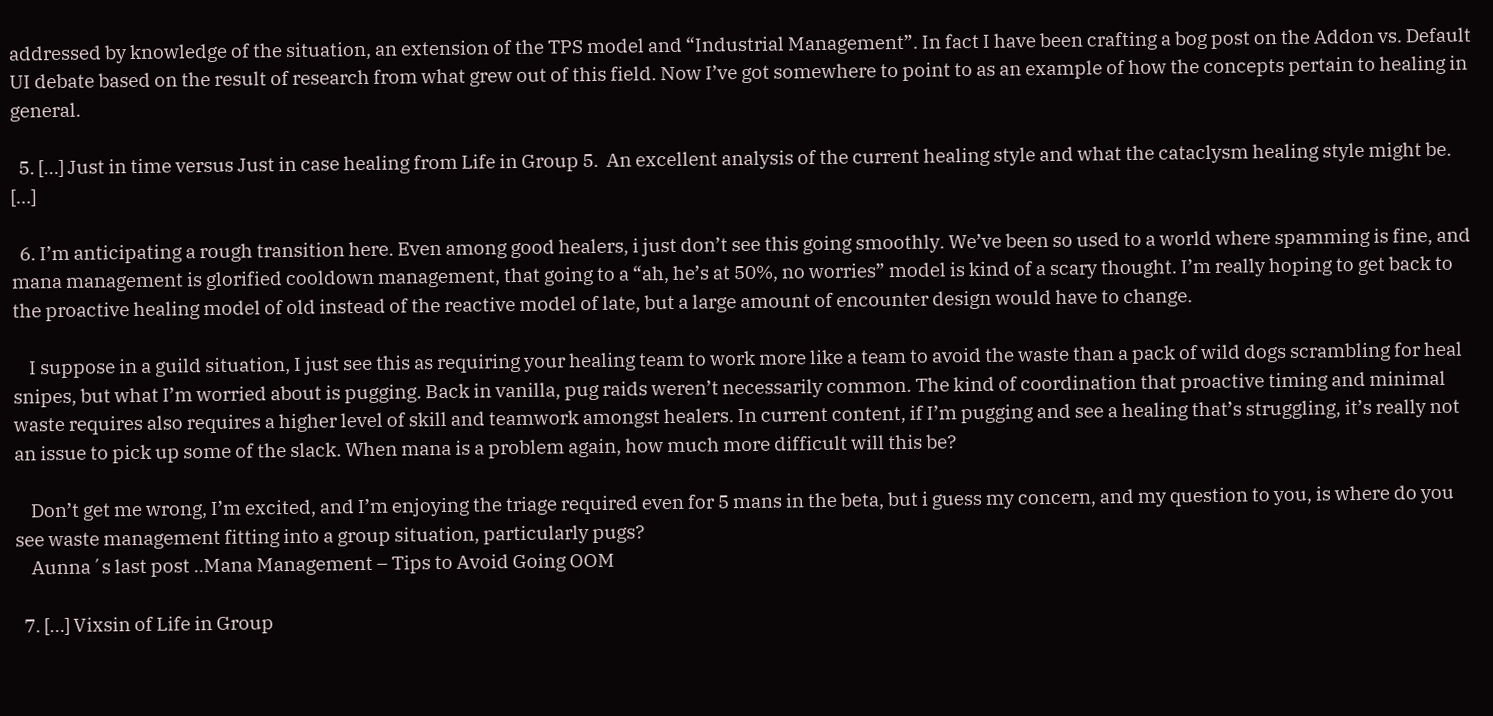addressed by knowledge of the situation, an extension of the TPS model and “Industrial Management”. In fact I have been crafting a bog post on the Addon vs. Default UI debate based on the result of research from what grew out of this field. Now I’ve got somewhere to point to as an example of how the concepts pertain to healing in general.

  5. […] Just in time versus Just in case healing from Life in Group 5.  An excellent analysis of the current healing style and what the cataclysm healing style might be. […]

  6. I’m anticipating a rough transition here. Even among good healers, i just don’t see this going smoothly. We’ve been so used to a world where spamming is fine, and mana management is glorified cooldown management, that going to a “ah, he’s at 50%, no worries” model is kind of a scary thought. I’m really hoping to get back to the proactive healing model of old instead of the reactive model of late, but a large amount of encounter design would have to change.

    I suppose in a guild situation, I just see this as requiring your healing team to work more like a team to avoid the waste than a pack of wild dogs scrambling for heal snipes, but what I’m worried about is pugging. Back in vanilla, pug raids weren’t necessarily common. The kind of coordination that proactive timing and minimal waste requires also requires a higher level of skill and teamwork amongst healers. In current content, if I’m pugging and see a healing that’s struggling, it’s really not an issue to pick up some of the slack. When mana is a problem again, how much more difficult will this be?

    Don’t get me wrong, I’m excited, and I’m enjoying the triage required even for 5 mans in the beta, but i guess my concern, and my question to you, is where do you see waste management fitting into a group situation, particularly pugs?
    Aunna´s last post ..Mana Management – Tips to Avoid Going OOM

  7. […] Vixsin of Life in Group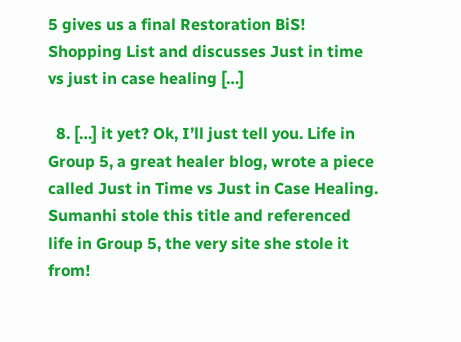5 gives us a final Restoration BiS! Shopping List and discusses Just in time vs just in case healing […]

  8. […] it yet? Ok, I’ll just tell you. Life in Group 5, a great healer blog, wrote a piece called Just in Time vs Just in Case Healing. Sumanhi stole this title and referenced life in Group 5, the very site she stole it from!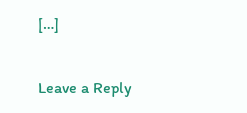[…]

Leave a Reply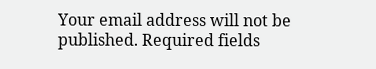Your email address will not be published. Required fields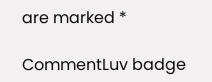are marked *

CommentLuv badge